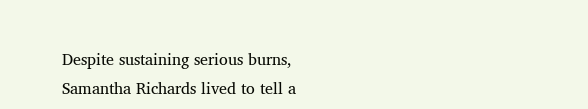Despite sustaining serious burns, Samantha Richards lived to tell a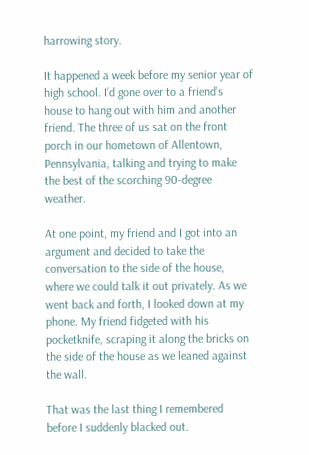harrowing story.

It happened a week before my senior year of high school. I’d gone over to a friend’s house to hang out with him and another friend. The three of us sat on the front porch in our hometown of Allentown, Pennsylvania, talking and trying to make the best of the scorching 90-degree weather.

At one point, my friend and I got into an argument and decided to take the conversation to the side of the house, where we could talk it out privately. As we went back and forth, I looked down at my phone. My friend fidgeted with his pocketknife, scraping it along the bricks on the side of the house as we leaned against the wall.

That was the last thing I remembered before I suddenly blacked out.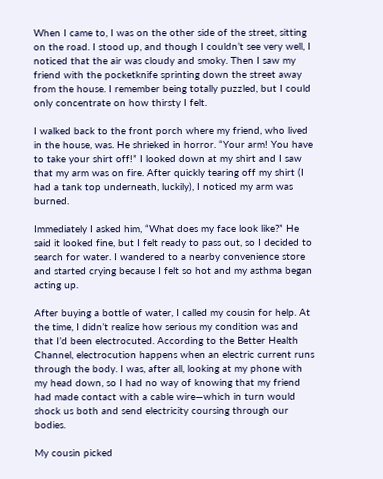When I came to, I was on the other side of the street, sitting on the road. I stood up, and though I couldn’t see very well, I noticed that the air was cloudy and smoky. Then I saw my friend with the pocketknife sprinting down the street away from the house. I remember being totally puzzled, but I could only concentrate on how thirsty I felt.

I walked back to the front porch where my friend, who lived in the house, was. He shrieked in horror. “Your arm! You have to take your shirt off!” I looked down at my shirt and I saw that my arm was on fire. After quickly tearing off my shirt (I had a tank top underneath, luckily), I noticed my arm was burned.

Immediately I asked him, “What does my face look like?” He said it looked fine, but I felt ready to pass out, so I decided to search for water. I wandered to a nearby convenience store and started crying because I felt so hot and my asthma began acting up.

After buying a bottle of water, I called my cousin for help. At the time, I didn’t realize how serious my condition was and that I’d been electrocuted. According to the Better Health Channel, electrocution happens when an electric current runs through the body. I was, after all, looking at my phone with my head down, so I had no way of knowing that my friend had made contact with a cable wire—which in turn would shock us both and send electricity coursing through our bodies.

My cousin picked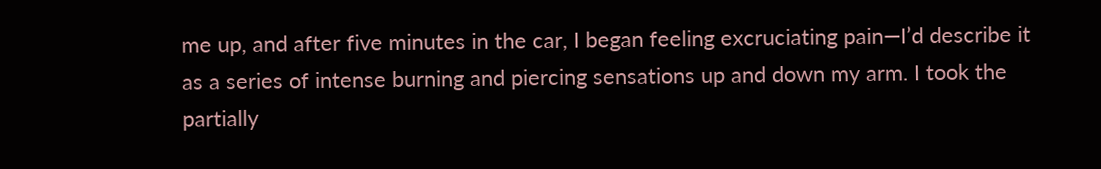me up, and after five minutes in the car, I began feeling excruciating pain—I’d describe it as a series of intense burning and piercing sensations up and down my arm. I took the partially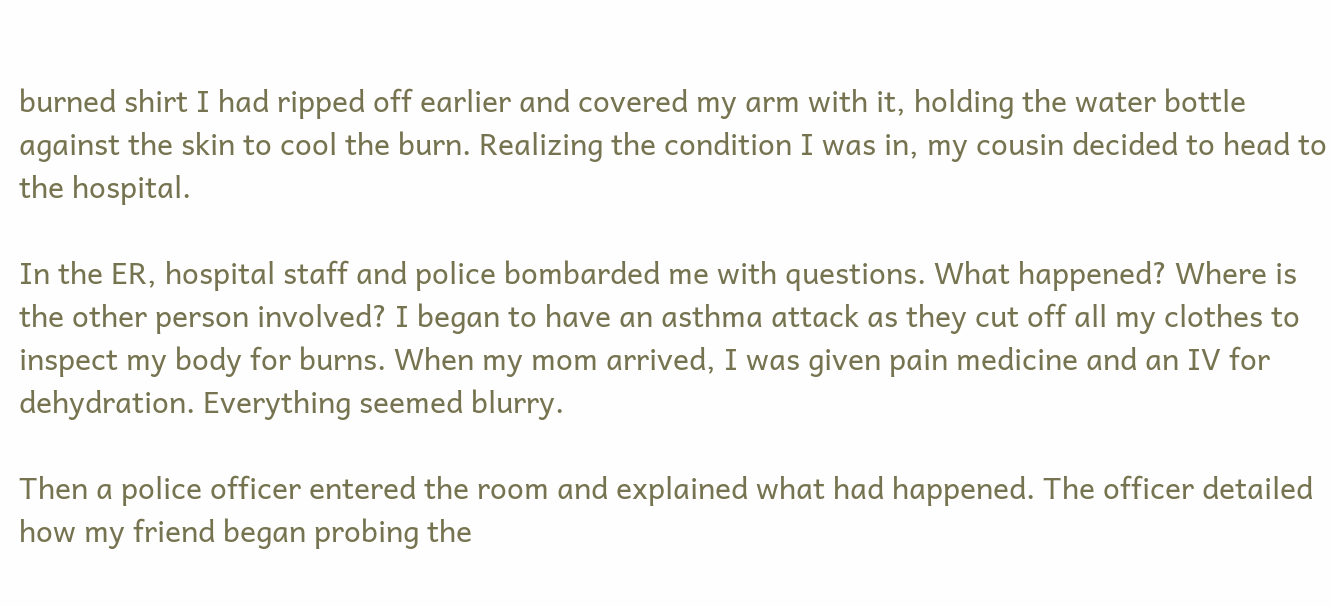burned shirt I had ripped off earlier and covered my arm with it, holding the water bottle against the skin to cool the burn. Realizing the condition I was in, my cousin decided to head to the hospital.

In the ER, hospital staff and police bombarded me with questions. What happened? Where is the other person involved? I began to have an asthma attack as they cut off all my clothes to inspect my body for burns. When my mom arrived, I was given pain medicine and an IV for dehydration. Everything seemed blurry.

Then a police officer entered the room and explained what had happened. The officer detailed how my friend began probing the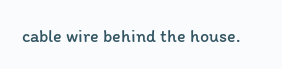cable wire behind the house.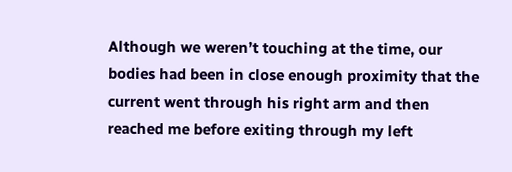Although we weren’t touching at the time, our bodies had been in close enough proximity that the current went through his right arm and then reached me before exiting through my left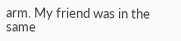arm. My friend was in the same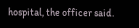hospital, the officer said.